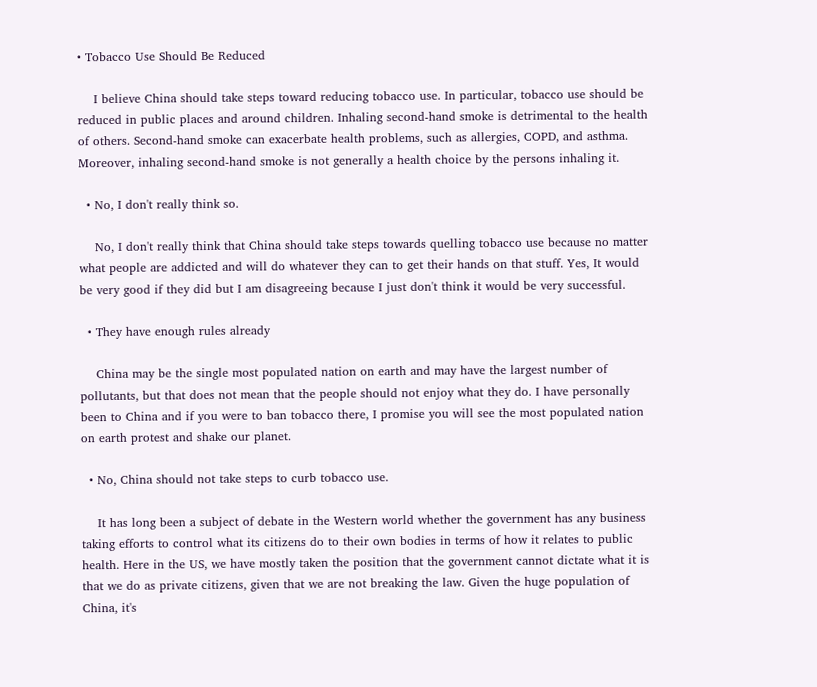• Tobacco Use Should Be Reduced

    I believe China should take steps toward reducing tobacco use. In particular, tobacco use should be reduced in public places and around children. Inhaling second-hand smoke is detrimental to the health of others. Second-hand smoke can exacerbate health problems, such as allergies, COPD, and asthma. Moreover, inhaling second-hand smoke is not generally a health choice by the persons inhaling it.

  • No, I don't really think so.

    No, I don't really think that China should take steps towards quelling tobacco use because no matter what people are addicted and will do whatever they can to get their hands on that stuff. Yes, It would be very good if they did but I am disagreeing because I just don't think it would be very successful.

  • They have enough rules already

    China may be the single most populated nation on earth and may have the largest number of pollutants, but that does not mean that the people should not enjoy what they do. I have personally been to China and if you were to ban tobacco there, I promise you will see the most populated nation on earth protest and shake our planet.

  • No, China should not take steps to curb tobacco use.

    It has long been a subject of debate in the Western world whether the government has any business taking efforts to control what its citizens do to their own bodies in terms of how it relates to public health. Here in the US, we have mostly taken the position that the government cannot dictate what it is that we do as private citizens, given that we are not breaking the law. Given the huge population of China, it's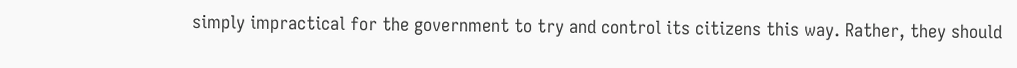simply impractical for the government to try and control its citizens this way. Rather, they should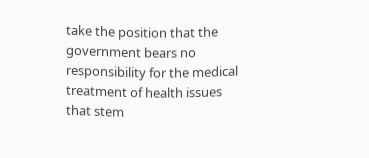take the position that the government bears no responsibility for the medical treatment of health issues that stem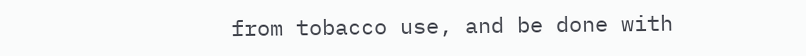from tobacco use, and be done with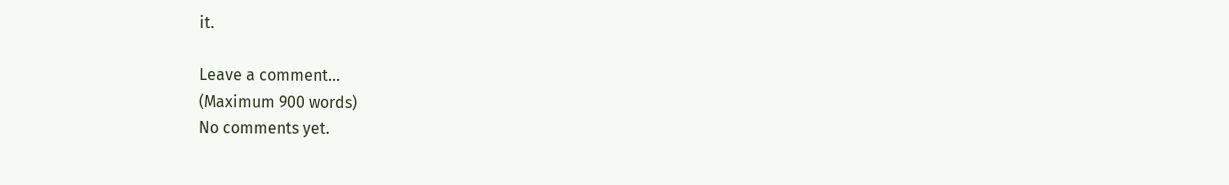it.

Leave a comment...
(Maximum 900 words)
No comments yet.